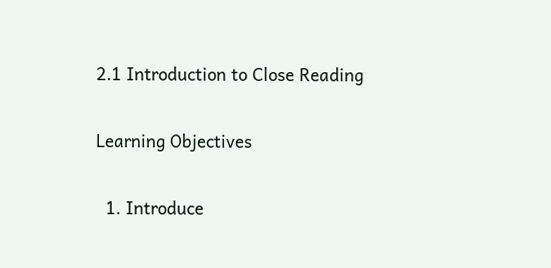2.1 Introduction to Close Reading

Learning Objectives

  1. Introduce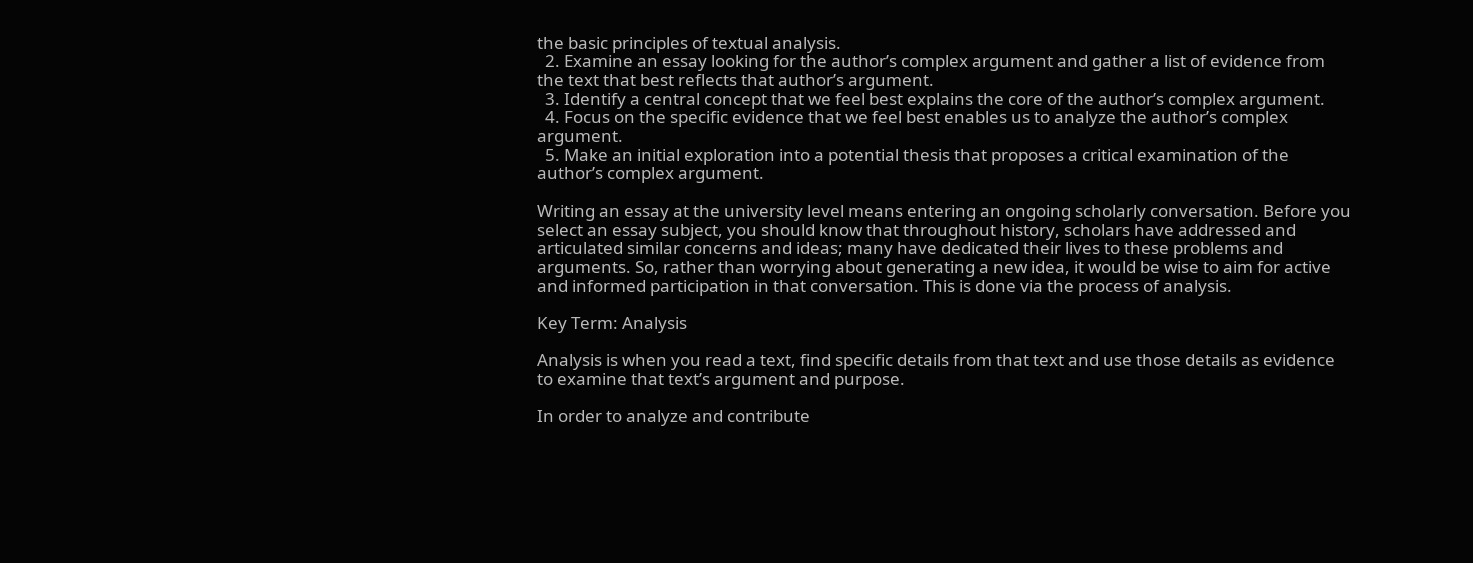the basic principles of textual analysis.
  2. Examine an essay looking for the author’s complex argument and gather a list of evidence from the text that best reflects that author’s argument.
  3. Identify a central concept that we feel best explains the core of the author’s complex argument.
  4. Focus on the specific evidence that we feel best enables us to analyze the author’s complex argument.
  5. Make an initial exploration into a potential thesis that proposes a critical examination of the author’s complex argument.

Writing an essay at the university level means entering an ongoing scholarly conversation. Before you select an essay subject, you should know that throughout history, scholars have addressed and articulated similar concerns and ideas; many have dedicated their lives to these problems and arguments. So, rather than worrying about generating a new idea, it would be wise to aim for active and informed participation in that conversation. This is done via the process of analysis.

Key Term: Analysis

Analysis is when you read a text, find specific details from that text and use those details as evidence to examine that text’s argument and purpose.

In order to analyze and contribute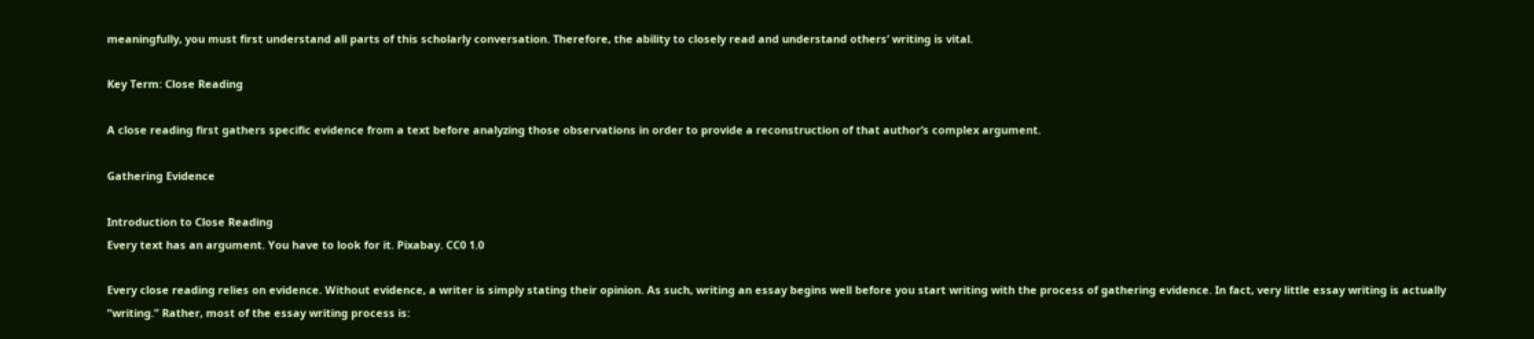meaningfully, you must first understand all parts of this scholarly conversation. Therefore, the ability to closely read and understand others’ writing is vital.

Key Term: Close Reading

A close reading first gathers specific evidence from a text before analyzing those observations in order to provide a reconstruction of that author’s complex argument.

Gathering Evidence

Introduction to Close Reading
Every text has an argument. You have to look for it. Pixabay. CC0 1.0

Every close reading relies on evidence. Without evidence, a writer is simply stating their opinion. As such, writing an essay begins well before you start writing with the process of gathering evidence. In fact, very little essay writing is actually “writing.” Rather, most of the essay writing process is: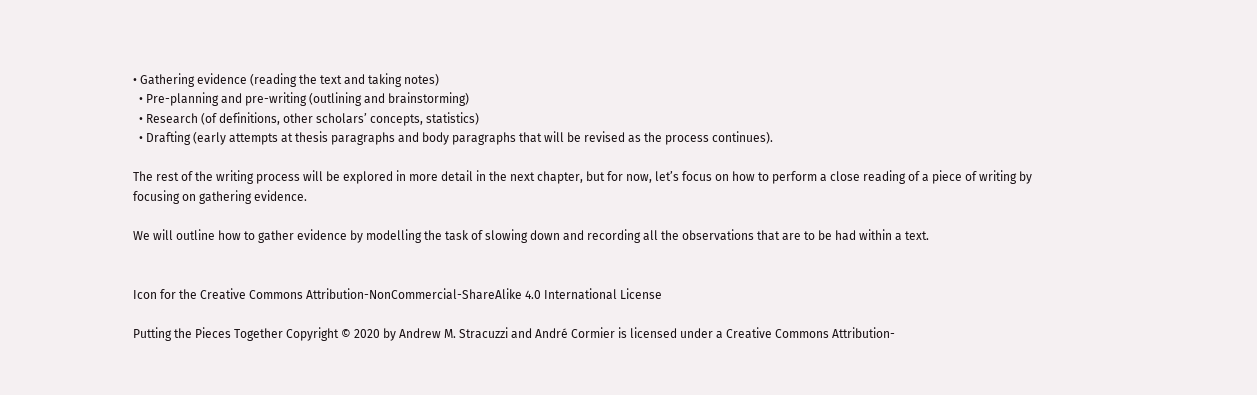• Gathering evidence (reading the text and taking notes)
  • Pre-planning and pre-writing (outlining and brainstorming)
  • Research (of definitions, other scholars’ concepts, statistics)
  • Drafting (early attempts at thesis paragraphs and body paragraphs that will be revised as the process continues).

The rest of the writing process will be explored in more detail in the next chapter, but for now, let’s focus on how to perform a close reading of a piece of writing by focusing on gathering evidence.

We will outline how to gather evidence by modelling the task of slowing down and recording all the observations that are to be had within a text.


Icon for the Creative Commons Attribution-NonCommercial-ShareAlike 4.0 International License

Putting the Pieces Together Copyright © 2020 by Andrew M. Stracuzzi and André Cormier is licensed under a Creative Commons Attribution-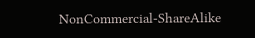NonCommercial-ShareAlike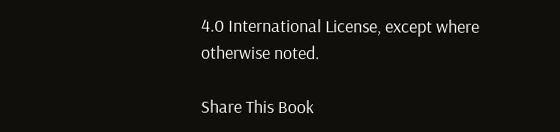4.0 International License, except where otherwise noted.

Share This Book